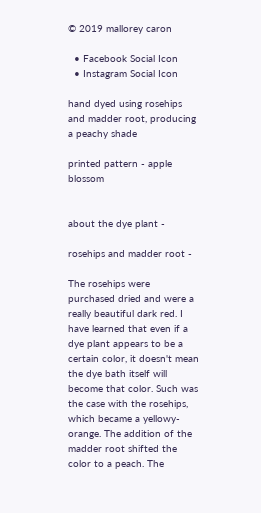© 2019 mallorey caron

  • Facebook Social Icon
  • Instagram Social Icon

hand dyed using rosehips and madder root, producing a peachy shade

printed pattern - apple blossom


about the dye plant -

rosehips and madder root -

The rosehips were purchased dried and were a really beautiful dark red. I have learned that even if a dye plant appears to be a certain color, it doesn't mean the dye bath itself will become that color. Such was the case with the rosehips, which became a yellowy-orange. The addition of the madder root shifted the color to a peach. The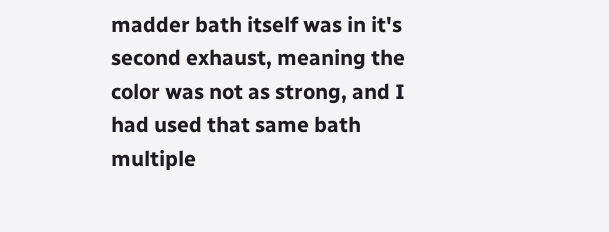madder bath itself was in it's second exhaust, meaning the color was not as strong, and I had used that same bath multiple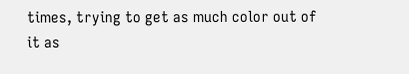times, trying to get as much color out of it as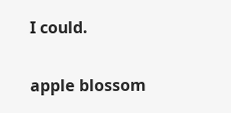I could.

apple blossom